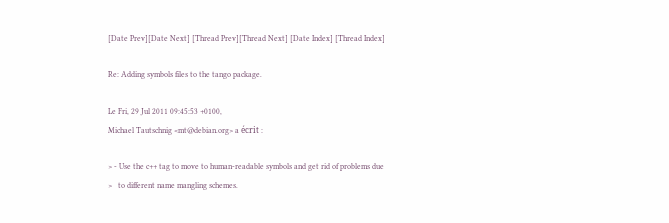[Date Prev][Date Next] [Thread Prev][Thread Next] [Date Index] [Thread Index]

Re: Adding symbols files to the tango package.

Le Fri, 29 Jul 2011 09:45:53 +0100,
Michael Tautschnig <mt@debian.org> a écrit :

> - Use the c++ tag to move to human-readable symbols and get rid of problems due
>   to different name mangling schemes.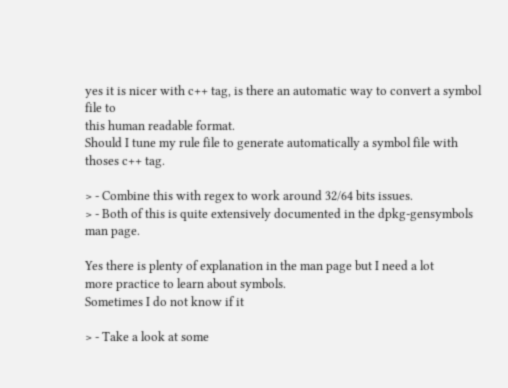yes it is nicer with c++ tag, is there an automatic way to convert a symbol file to
this human readable format.
Should I tune my rule file to generate automatically a symbol file with thoses c++ tag.

> - Combine this with regex to work around 32/64 bits issues.
> - Both of this is quite extensively documented in the dpkg-gensymbols man page.

Yes there is plenty of explanation in the man page but I need a lot
more practice to learn about symbols.
Sometimes I do not know if it

> - Take a look at some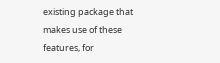existing package that makes use of these features, for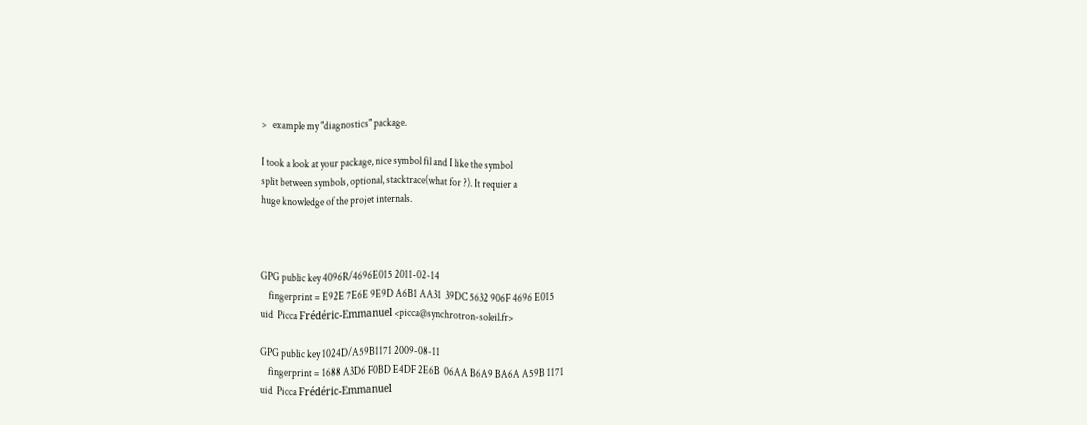>   example my "diagnostics" package.

I took a look at your package, nice symbol fil and I like the symbol
split between symbols, optional, stacktrace(what for ?). It requier a
huge knowledge of the projet internals.



GPG public key 4096R/4696E015 2011-02-14
    fingerprint = E92E 7E6E 9E9D A6B1 AA31  39DC 5632 906F 4696 E015
uid  Picca Frédéric-Emmanuel <picca@synchrotron-soleil.fr>

GPG public key 1024D/A59B1171 2009-08-11
    fingerprint = 1688 A3D6 F0BD E4DF 2E6B  06AA B6A9 BA6A A59B 1171
uid  Picca Frédéric-Emmanuel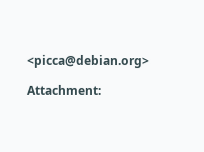<picca@debian.org>

Attachment: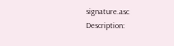signature.asc
Description: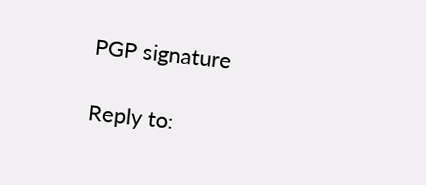PGP signature

Reply to: